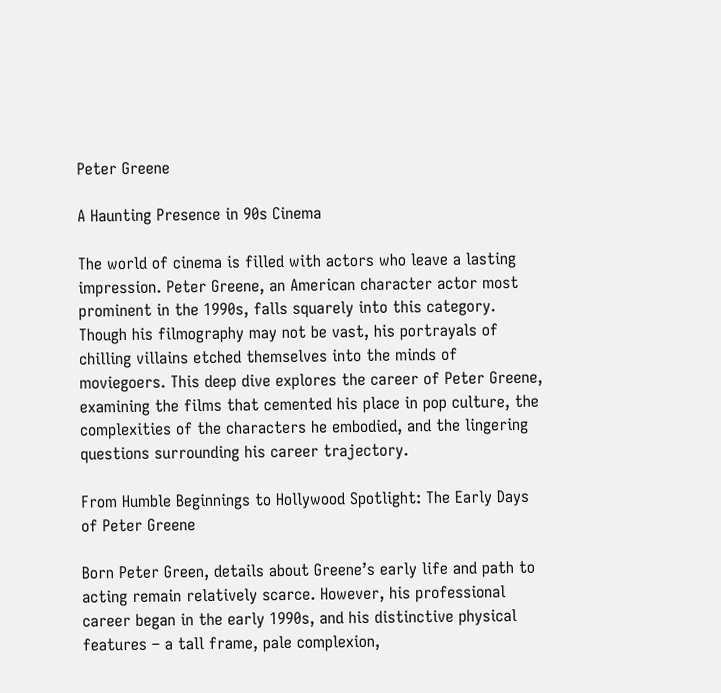Peter Greene

A Haunting Presence in 90s Cinema

The world of cinema is filled with actors who leave a lasting impression. Peter Greene, an American character actor most prominent in the 1990s, falls squarely into this category. Though his filmography may not be vast, his portrayals of chilling villains etched themselves into the minds of moviegoers. This deep dive explores the career of Peter Greene, examining the films that cemented his place in pop culture, the complexities of the characters he embodied, and the lingering questions surrounding his career trajectory.

From Humble Beginnings to Hollywood Spotlight: The Early Days of Peter Greene

Born Peter Green, details about Greene’s early life and path to acting remain relatively scarce. However, his professional career began in the early 1990s, and his distinctive physical features – a tall frame, pale complexion,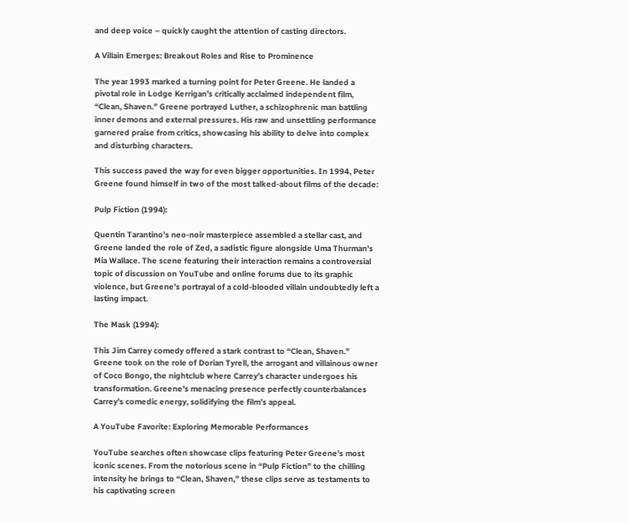and deep voice – quickly caught the attention of casting directors.

A Villain Emerges: Breakout Roles and Rise to Prominence

The year 1993 marked a turning point for Peter Greene. He landed a pivotal role in Lodge Kerrigan’s critically acclaimed independent film, “Clean, Shaven.” Greene portrayed Luther, a schizophrenic man battling inner demons and external pressures. His raw and unsettling performance garnered praise from critics, showcasing his ability to delve into complex and disturbing characters.

This success paved the way for even bigger opportunities. In 1994, Peter Greene found himself in two of the most talked-about films of the decade:

Pulp Fiction (1994):

Quentin Tarantino’s neo-noir masterpiece assembled a stellar cast, and Greene landed the role of Zed, a sadistic figure alongside Uma Thurman’s Mia Wallace. The scene featuring their interaction remains a controversial topic of discussion on YouTube and online forums due to its graphic violence, but Greene’s portrayal of a cold-blooded villain undoubtedly left a lasting impact.

The Mask (1994):

This Jim Carrey comedy offered a stark contrast to “Clean, Shaven.” Greene took on the role of Dorian Tyrell, the arrogant and villainous owner of Coco Bongo, the nightclub where Carrey’s character undergoes his transformation. Greene’s menacing presence perfectly counterbalances Carrey’s comedic energy, solidifying the film’s appeal.

A YouTube Favorite: Exploring Memorable Performances

YouTube searches often showcase clips featuring Peter Greene’s most iconic scenes. From the notorious scene in “Pulp Fiction” to the chilling intensity he brings to “Clean, Shaven,” these clips serve as testaments to his captivating screen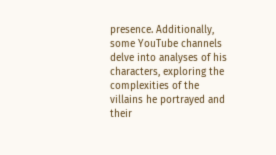presence. Additionally, some YouTube channels delve into analyses of his characters, exploring the complexities of the villains he portrayed and their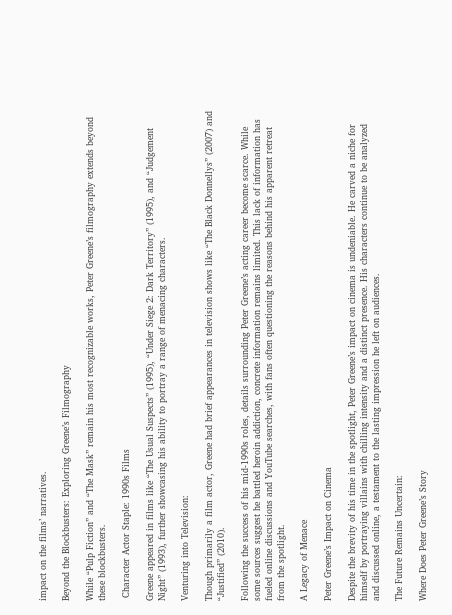impact on the films’ narratives.

Beyond the Blockbusters: Exploring Greene’s Filmography

While “Pulp Fiction” and “The Mask” remain his most recognizable works, Peter Greene’s filmography extends beyond these blockbusters.

 Character Actor Staple: 1990s Films

Greene appeared in films like “The Usual Suspects” (1995), “Under Siege 2: Dark Territory” (1995), and “Judgement Night” (1993), further showcasing his ability to portray a range of menacing characters.

Venturing into Television:

Though primarily a film actor, Greene had brief appearances in television shows like “The Black Donnellys” (2007) and “Justified” (2010).

Following the success of his mid-1990s roles, details surrounding Peter Greene’s acting career become scarce. While some sources suggest he battled heroin addiction, concrete information remains limited. This lack of information has fueled online discussions and YouTube searches, with fans often questioning the reasons behind his apparent retreat from the spotlight.

A Legacy of Menace

Peter Greene’s Impact on Cinema

Despite the brevity of his time in the spotlight, Peter Greene’s impact on cinema is undeniable. He carved a niche for himself by portraying villains with chilling intensity and a distinct presence. His characters continue to be analyzed and discussed online, a testament to the lasting impression he left on audiences.

The Future Remains Uncertain:

Where Does Peter Greene’s Story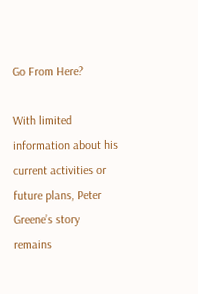Go From Here?

With limited information about his current activities or future plans, Peter Greene’s story remains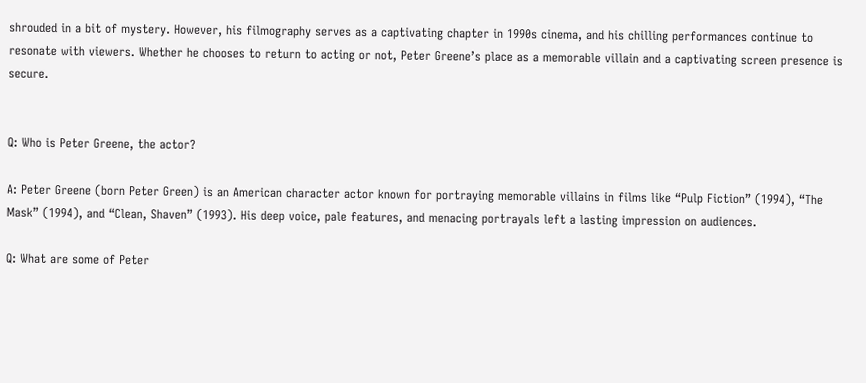shrouded in a bit of mystery. However, his filmography serves as a captivating chapter in 1990s cinema, and his chilling performances continue to resonate with viewers. Whether he chooses to return to acting or not, Peter Greene’s place as a memorable villain and a captivating screen presence is secure.


Q: Who is Peter Greene, the actor?

A: Peter Greene (born Peter Green) is an American character actor known for portraying memorable villains in films like “Pulp Fiction” (1994), “The Mask” (1994), and “Clean, Shaven” (1993). His deep voice, pale features, and menacing portrayals left a lasting impression on audiences.

Q: What are some of Peter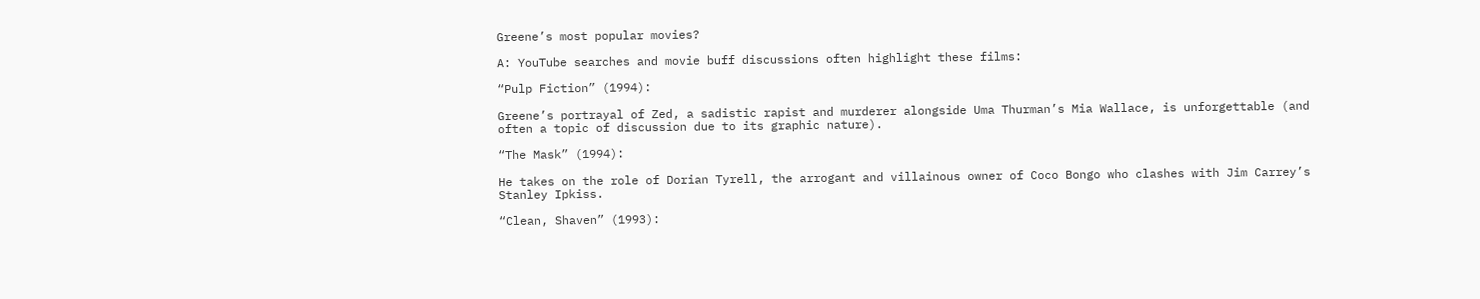Greene’s most popular movies?

A: YouTube searches and movie buff discussions often highlight these films:

“Pulp Fiction” (1994):

Greene’s portrayal of Zed, a sadistic rapist and murderer alongside Uma Thurman’s Mia Wallace, is unforgettable (and often a topic of discussion due to its graphic nature).

“The Mask” (1994):

He takes on the role of Dorian Tyrell, the arrogant and villainous owner of Coco Bongo who clashes with Jim Carrey’s Stanley Ipkiss.

“Clean, Shaven” (1993):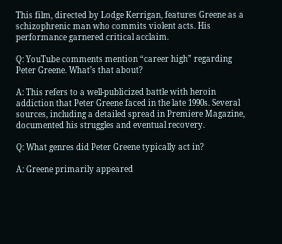This film, directed by Lodge Kerrigan, features Greene as a schizophrenic man who commits violent acts. His performance garnered critical acclaim.

Q: YouTube comments mention “career high” regarding Peter Greene. What’s that about?

A: This refers to a well-publicized battle with heroin addiction that Peter Greene faced in the late 1990s. Several sources, including a detailed spread in Premiere Magazine, documented his struggles and eventual recovery.

Q: What genres did Peter Greene typically act in?

A: Greene primarily appeared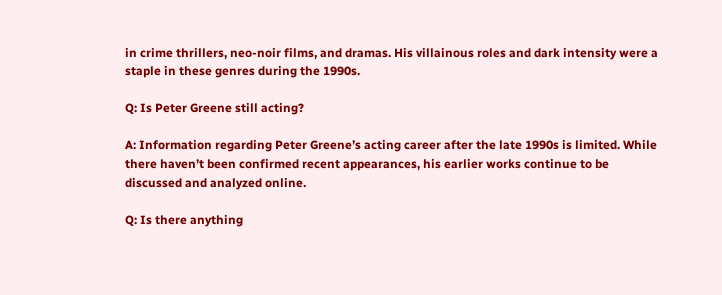in crime thrillers, neo-noir films, and dramas. His villainous roles and dark intensity were a staple in these genres during the 1990s.

Q: Is Peter Greene still acting?

A: Information regarding Peter Greene’s acting career after the late 1990s is limited. While there haven’t been confirmed recent appearances, his earlier works continue to be discussed and analyzed online.

Q: Is there anything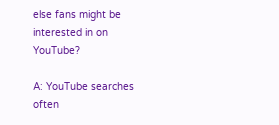else fans might be interested in on YouTube?

A: YouTube searches often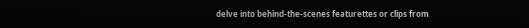delve into behind-the-scenes featurettes or clips from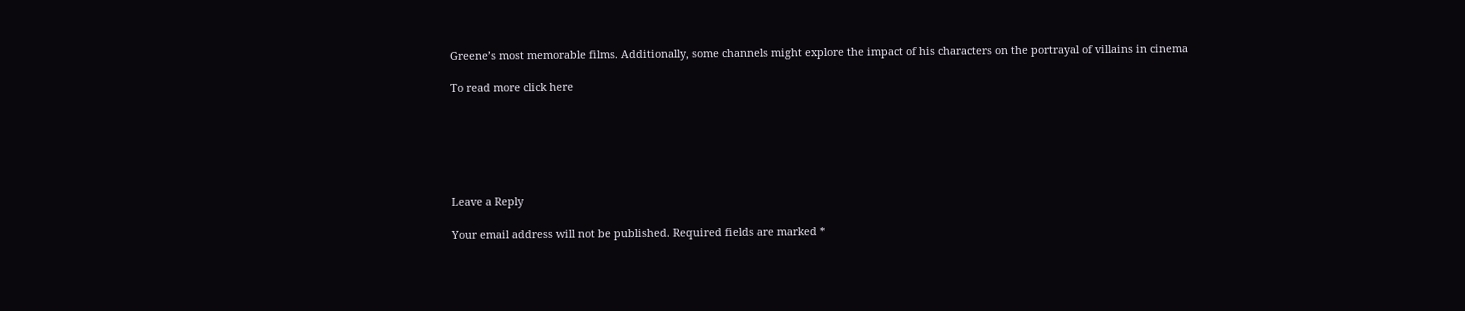Greene’s most memorable films. Additionally, some channels might explore the impact of his characters on the portrayal of villains in cinema

To read more click here






Leave a Reply

Your email address will not be published. Required fields are marked *